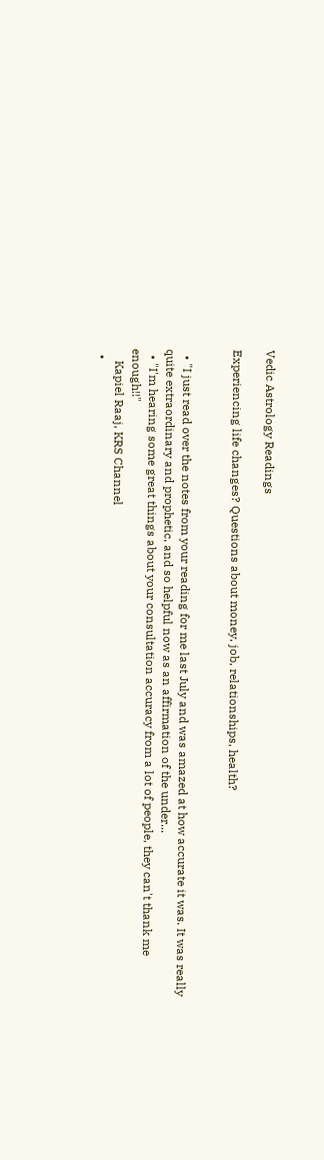Vedic Astrology Readings

Experiencing life changes? Questions about money, job, relationships, health?


  • "I just read over the notes from your reading for me last July and was amazed at how accurate it was. It was really quite extraordinary and prophetic, and so helpful now as an affirmation of the under...
  • "I'm hearing some great things about your consultation accuracy from a lot of people, they can't thank me enough!!"
    Kapiel Raaj, KRS Channel
  •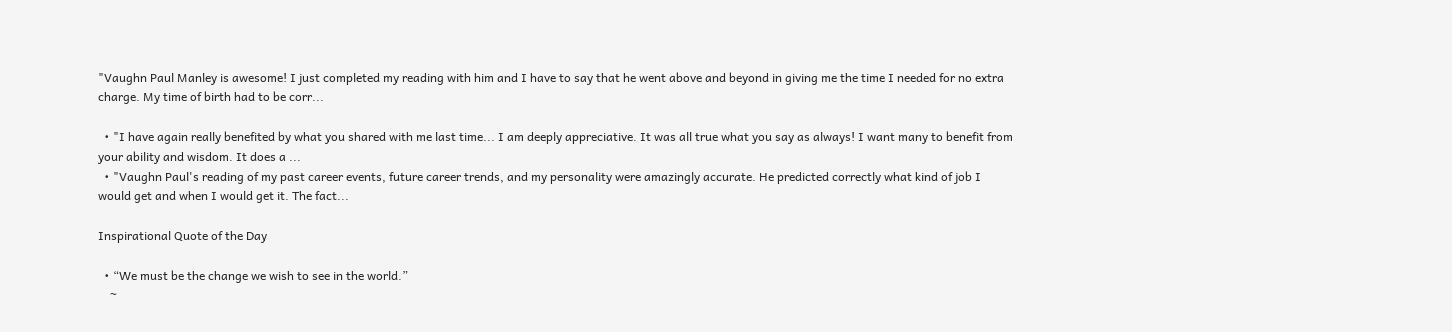"Vaughn Paul Manley is awesome! I just completed my reading with him and I have to say that he went above and beyond in giving me the time I needed for no extra charge. My time of birth had to be corr...

  • "I have again really benefited by what you shared with me last time... I am deeply appreciative. It was all true what you say as always! I want many to benefit from your ability and wisdom. It does a ...
  • "Vaughn Paul's reading of my past career events, future career trends, and my personality were amazingly accurate. He predicted correctly what kind of job I would get and when I would get it. The fact...

Inspirational Quote of the Day

  • “We must be the change we wish to see in the world.”
    ~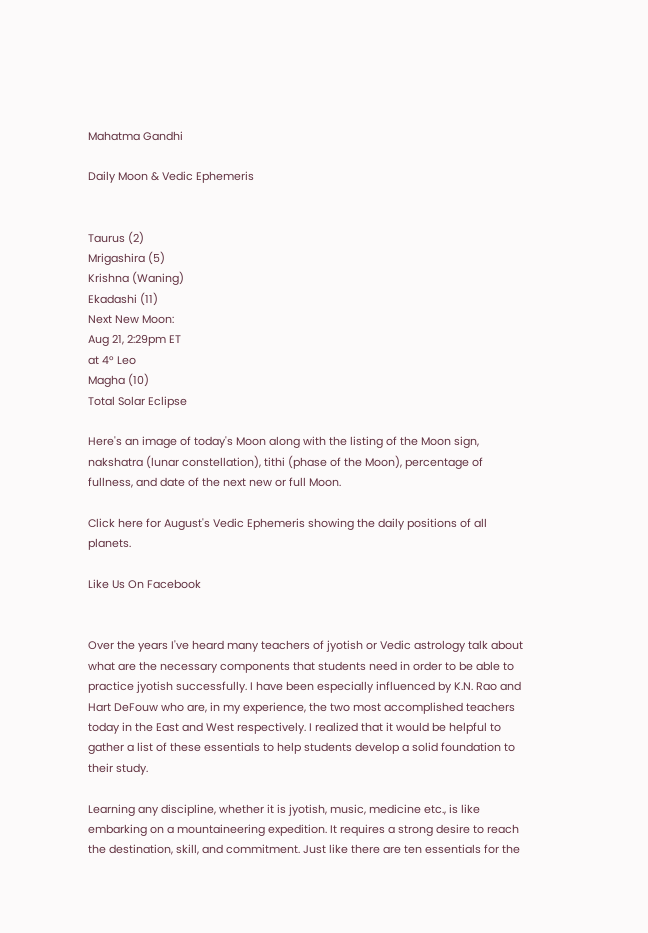Mahatma Gandhi

Daily Moon & Vedic Ephemeris


Taurus (2)
Mrigashira (5)
Krishna (Waning)
Ekadashi (11)
Next New Moon:
Aug 21, 2:29pm ET
at 4° Leo
Magha (10)
Total Solar Eclipse

Here's an image of today's Moon along with the listing of the Moon sign, nakshatra (lunar constellation), tithi (phase of the Moon), percentage of fullness, and date of the next new or full Moon.

Click here for August's Vedic Ephemeris showing the daily positions of all planets.

Like Us On Facebook


Over the years I've heard many teachers of jyotish or Vedic astrology talk about what are the necessary components that students need in order to be able to practice jyotish successfully. I have been especially influenced by K.N. Rao and Hart DeFouw who are, in my experience, the two most accomplished teachers today in the East and West respectively. I realized that it would be helpful to gather a list of these essentials to help students develop a solid foundation to their study.

Learning any discipline, whether it is jyotish, music, medicine etc., is like embarking on a mountaineering expedition. It requires a strong desire to reach the destination, skill, and commitment. Just like there are ten essentials for the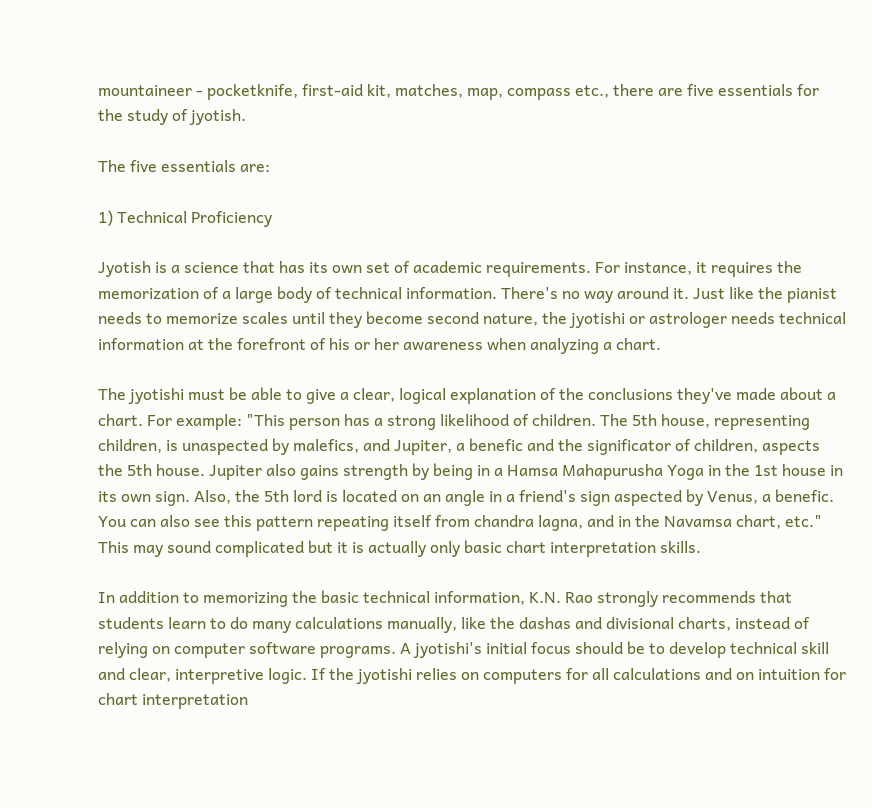mountaineer - pocketknife, first-aid kit, matches, map, compass etc., there are five essentials for the study of jyotish.

The five essentials are:

1) Technical Proficiency

Jyotish is a science that has its own set of academic requirements. For instance, it requires the memorization of a large body of technical information. There's no way around it. Just like the pianist needs to memorize scales until they become second nature, the jyotishi or astrologer needs technical information at the forefront of his or her awareness when analyzing a chart.

The jyotishi must be able to give a clear, logical explanation of the conclusions they've made about a chart. For example: "This person has a strong likelihood of children. The 5th house, representing children, is unaspected by malefics, and Jupiter, a benefic and the significator of children, aspects the 5th house. Jupiter also gains strength by being in a Hamsa Mahapurusha Yoga in the 1st house in its own sign. Also, the 5th lord is located on an angle in a friend's sign aspected by Venus, a benefic. You can also see this pattern repeating itself from chandra lagna, and in the Navamsa chart, etc." This may sound complicated but it is actually only basic chart interpretation skills.

In addition to memorizing the basic technical information, K.N. Rao strongly recommends that students learn to do many calculations manually, like the dashas and divisional charts, instead of relying on computer software programs. A jyotishi's initial focus should be to develop technical skill and clear, interpretive logic. If the jyotishi relies on computers for all calculations and on intuition for chart interpretation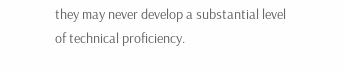they may never develop a substantial level of technical proficiency.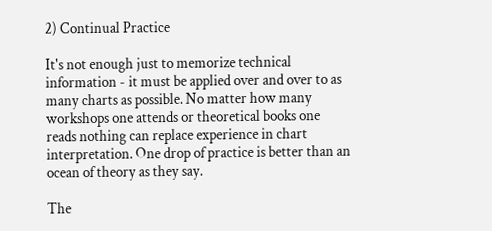2) Continual Practice

It's not enough just to memorize technical information - it must be applied over and over to as many charts as possible. No matter how many workshops one attends or theoretical books one reads nothing can replace experience in chart interpretation. One drop of practice is better than an ocean of theory as they say.

The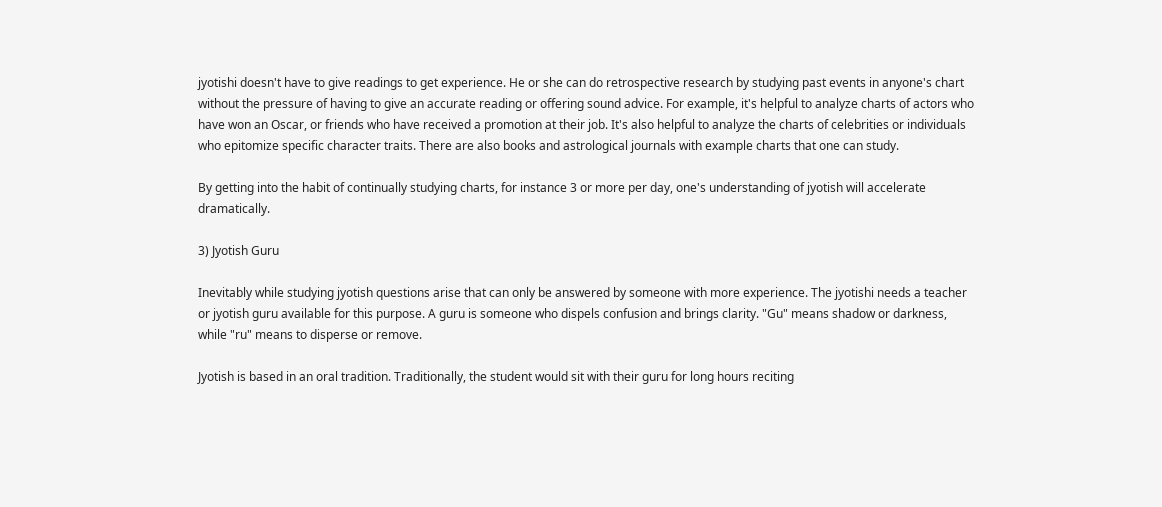jyotishi doesn't have to give readings to get experience. He or she can do retrospective research by studying past events in anyone's chart without the pressure of having to give an accurate reading or offering sound advice. For example, it's helpful to analyze charts of actors who have won an Oscar, or friends who have received a promotion at their job. It's also helpful to analyze the charts of celebrities or individuals who epitomize specific character traits. There are also books and astrological journals with example charts that one can study.

By getting into the habit of continually studying charts, for instance 3 or more per day, one's understanding of jyotish will accelerate dramatically.

3) Jyotish Guru

Inevitably while studying jyotish questions arise that can only be answered by someone with more experience. The jyotishi needs a teacher or jyotish guru available for this purpose. A guru is someone who dispels confusion and brings clarity. "Gu" means shadow or darkness, while "ru" means to disperse or remove.

Jyotish is based in an oral tradition. Traditionally, the student would sit with their guru for long hours reciting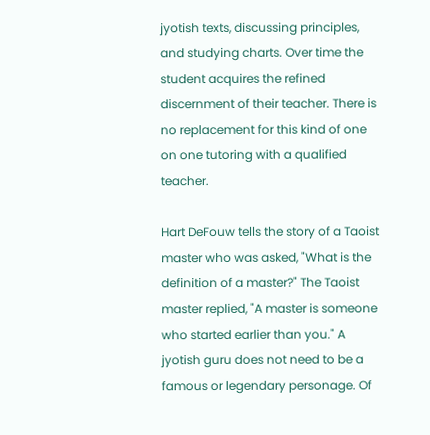jyotish texts, discussing principles, and studying charts. Over time the student acquires the refined discernment of their teacher. There is no replacement for this kind of one on one tutoring with a qualified teacher.

Hart DeFouw tells the story of a Taoist master who was asked, "What is the definition of a master?" The Taoist master replied, "A master is someone who started earlier than you." A jyotish guru does not need to be a famous or legendary personage. Of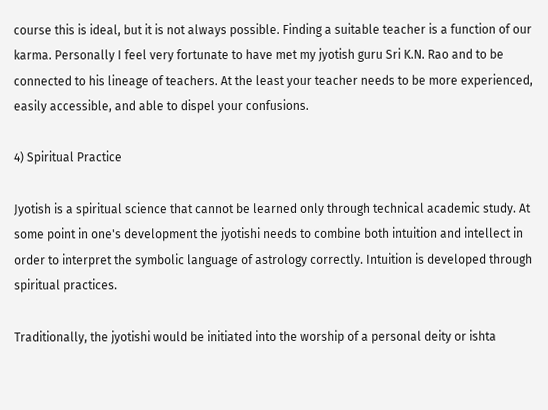course this is ideal, but it is not always possible. Finding a suitable teacher is a function of our karma. Personally I feel very fortunate to have met my jyotish guru Sri K.N. Rao and to be connected to his lineage of teachers. At the least your teacher needs to be more experienced, easily accessible, and able to dispel your confusions.

4) Spiritual Practice

Jyotish is a spiritual science that cannot be learned only through technical academic study. At some point in one's development the jyotishi needs to combine both intuition and intellect in order to interpret the symbolic language of astrology correctly. Intuition is developed through spiritual practices.

Traditionally, the jyotishi would be initiated into the worship of a personal deity or ishta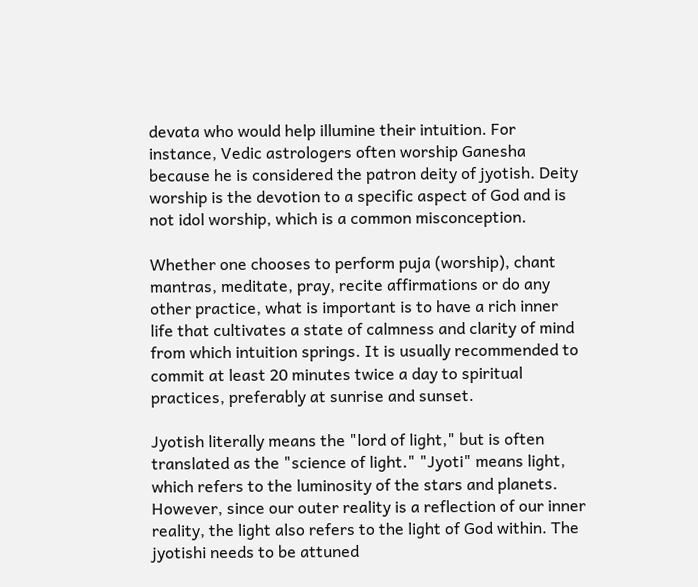devata who would help illumine their intuition. For instance, Vedic astrologers often worship Ganesha because he is considered the patron deity of jyotish. Deity worship is the devotion to a specific aspect of God and is not idol worship, which is a common misconception.

Whether one chooses to perform puja (worship), chant mantras, meditate, pray, recite affirmations or do any other practice, what is important is to have a rich inner life that cultivates a state of calmness and clarity of mind from which intuition springs. It is usually recommended to commit at least 20 minutes twice a day to spiritual practices, preferably at sunrise and sunset.

Jyotish literally means the "lord of light," but is often translated as the "science of light." "Jyoti" means light, which refers to the luminosity of the stars and planets. However, since our outer reality is a reflection of our inner reality, the light also refers to the light of God within. The jyotishi needs to be attuned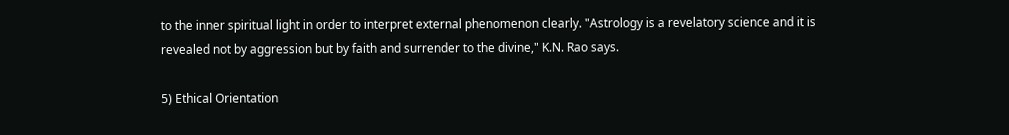to the inner spiritual light in order to interpret external phenomenon clearly. "Astrology is a revelatory science and it is revealed not by aggression but by faith and surrender to the divine," K.N. Rao says.

5) Ethical Orientation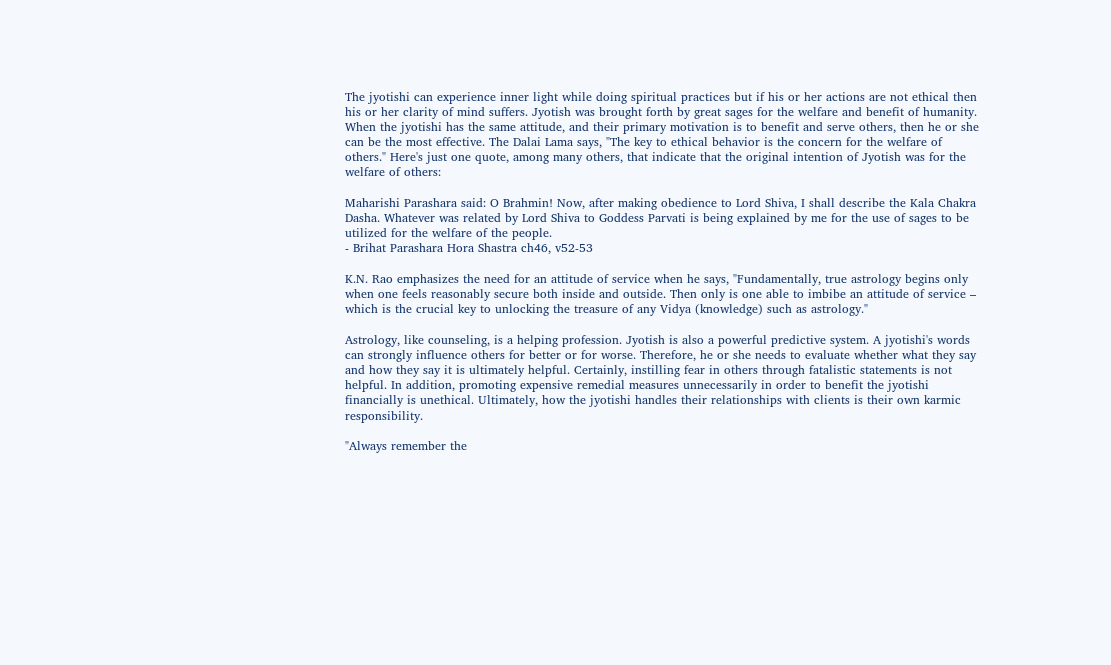The jyotishi can experience inner light while doing spiritual practices but if his or her actions are not ethical then his or her clarity of mind suffers. Jyotish was brought forth by great sages for the welfare and benefit of humanity. When the jyotishi has the same attitude, and their primary motivation is to benefit and serve others, then he or she can be the most effective. The Dalai Lama says, "The key to ethical behavior is the concern for the welfare of others." Here's just one quote, among many others, that indicate that the original intention of Jyotish was for the welfare of others:

Maharishi Parashara said: O Brahmin! Now, after making obedience to Lord Shiva, I shall describe the Kala Chakra Dasha. Whatever was related by Lord Shiva to Goddess Parvati is being explained by me for the use of sages to be utilized for the welfare of the people.
- Brihat Parashara Hora Shastra ch46, v52-53

K.N. Rao emphasizes the need for an attitude of service when he says, "Fundamentally, true astrology begins only when one feels reasonably secure both inside and outside. Then only is one able to imbibe an attitude of service – which is the crucial key to unlocking the treasure of any Vidya (knowledge) such as astrology."

Astrology, like counseling, is a helping profession. Jyotish is also a powerful predictive system. A jyotishi's words can strongly influence others for better or for worse. Therefore, he or she needs to evaluate whether what they say and how they say it is ultimately helpful. Certainly, instilling fear in others through fatalistic statements is not helpful. In addition, promoting expensive remedial measures unnecessarily in order to benefit the jyotishi financially is unethical. Ultimately, how the jyotishi handles their relationships with clients is their own karmic responsibility.

"Always remember the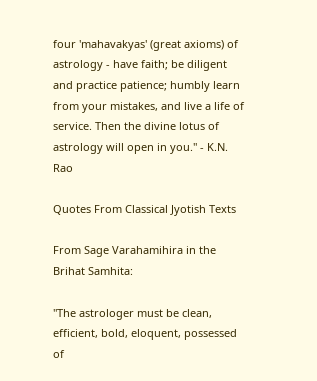four 'mahavakyas' (great axioms) of astrology - have faith; be diligent and practice patience; humbly learn from your mistakes, and live a life of service. Then the divine lotus of astrology will open in you." - K.N. Rao

Quotes From Classical Jyotish Texts

From Sage Varahamihira in the Brihat Samhita:

"The astrologer must be clean, efficient, bold, eloquent, possessed of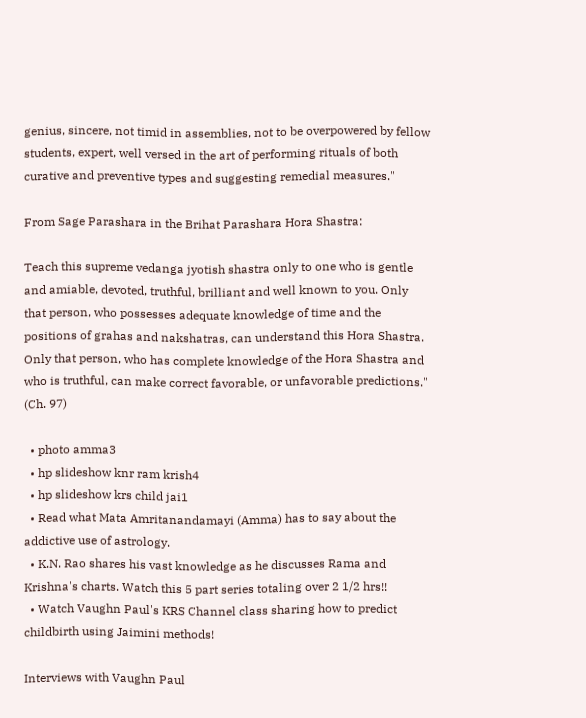genius, sincere, not timid in assemblies, not to be overpowered by fellow students, expert, well versed in the art of performing rituals of both curative and preventive types and suggesting remedial measures."

From Sage Parashara in the Brihat Parashara Hora Shastra:

Teach this supreme vedanga jyotish shastra only to one who is gentle and amiable, devoted, truthful, brilliant and well known to you. Only that person, who possesses adequate knowledge of time and the positions of grahas and nakshatras, can understand this Hora Shastra. Only that person, who has complete knowledge of the Hora Shastra and who is truthful, can make correct favorable, or unfavorable predictions." (Ch. 97)

  • photo amma3
  • hp slideshow knr ram krish4
  • hp slideshow krs child jai1
  • Read what Mata Amritanandamayi (Amma) has to say about the addictive use of astrology.
  • K.N. Rao shares his vast knowledge as he discusses Rama and Krishna's charts. Watch this 5 part series totaling over 2 1/2 hrs!!
  • Watch Vaughn Paul's KRS Channel class sharing how to predict childbirth using Jaimini methods!

Interviews with Vaughn Paul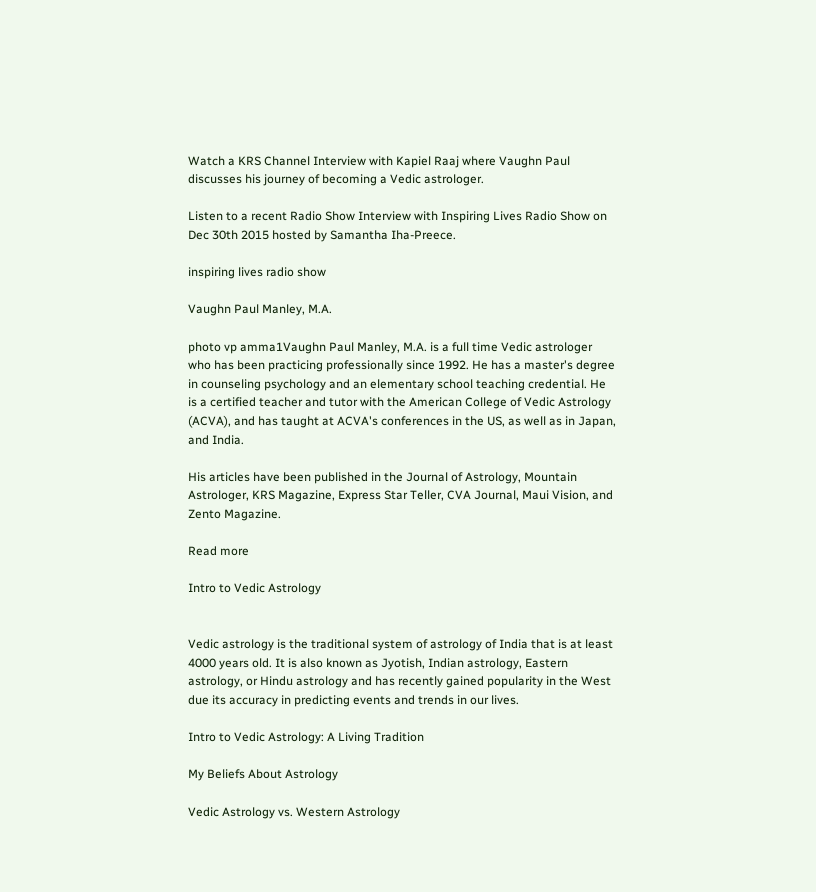Watch a KRS Channel Interview with Kapiel Raaj where Vaughn Paul discusses his journey of becoming a Vedic astrologer.

Listen to a recent Radio Show Interview with Inspiring Lives Radio Show on Dec 30th 2015 hosted by Samantha Iha-Preece.

inspiring lives radio show

Vaughn Paul Manley, M.A.

photo vp amma1Vaughn Paul Manley, M.A. is a full time Vedic astrologer who has been practicing professionally since 1992. He has a master's degree in counseling psychology and an elementary school teaching credential. He is a certified teacher and tutor with the American College of Vedic Astrology (ACVA), and has taught at ACVA's conferences in the US, as well as in Japan, and India.

His articles have been published in the Journal of Astrology, Mountain Astrologer, KRS Magazine, Express Star Teller, CVA Journal, Maui Vision, and Zento Magazine.

Read more

Intro to Vedic Astrology


Vedic astrology is the traditional system of astrology of India that is at least 4000 years old. It is also known as Jyotish, Indian astrology, Eastern astrology, or Hindu astrology and has recently gained popularity in the West due its accuracy in predicting events and trends in our lives.

Intro to Vedic Astrology: A Living Tradition

My Beliefs About Astrology

Vedic Astrology vs. Western Astrology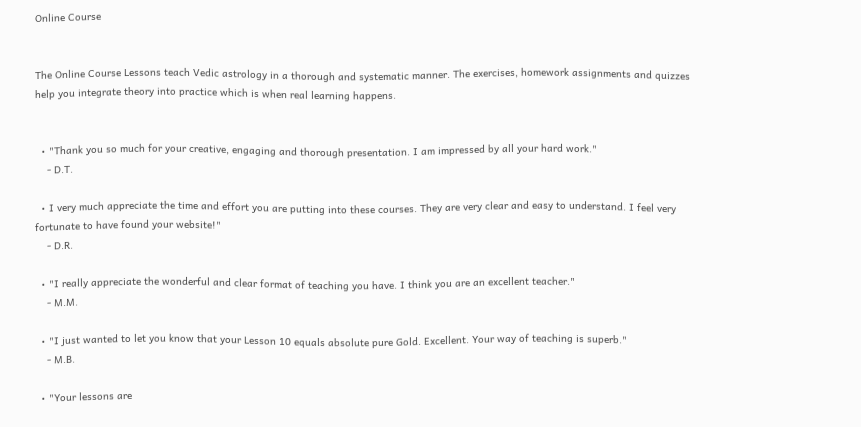Online Course


The Online Course Lessons teach Vedic astrology in a thorough and systematic manner. The exercises, homework assignments and quizzes help you integrate theory into practice which is when real learning happens.


  • "Thank you so much for your creative, engaging and thorough presentation. I am impressed by all your hard work."
    - D.T.

  • I very much appreciate the time and effort you are putting into these courses. They are very clear and easy to understand. I feel very fortunate to have found your website!"
    - D.R.

  • "I really appreciate the wonderful and clear format of teaching you have. I think you are an excellent teacher."
    - M.M.

  • "I just wanted to let you know that your Lesson 10 equals absolute pure Gold. Excellent. Your way of teaching is superb."
    - M.B.

  • "Your lessons are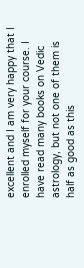excellent and I am very happy that I enrolled myself for your course. I have read many books on Vedic astrology, but not one of them is half as good as this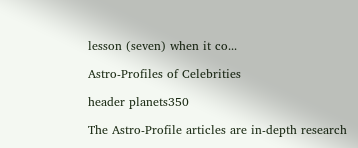lesson (seven) when it co...

Astro-Profiles of Celebrities

header planets350

The Astro-Profile articles are in-depth research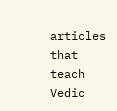articles that teach Vedic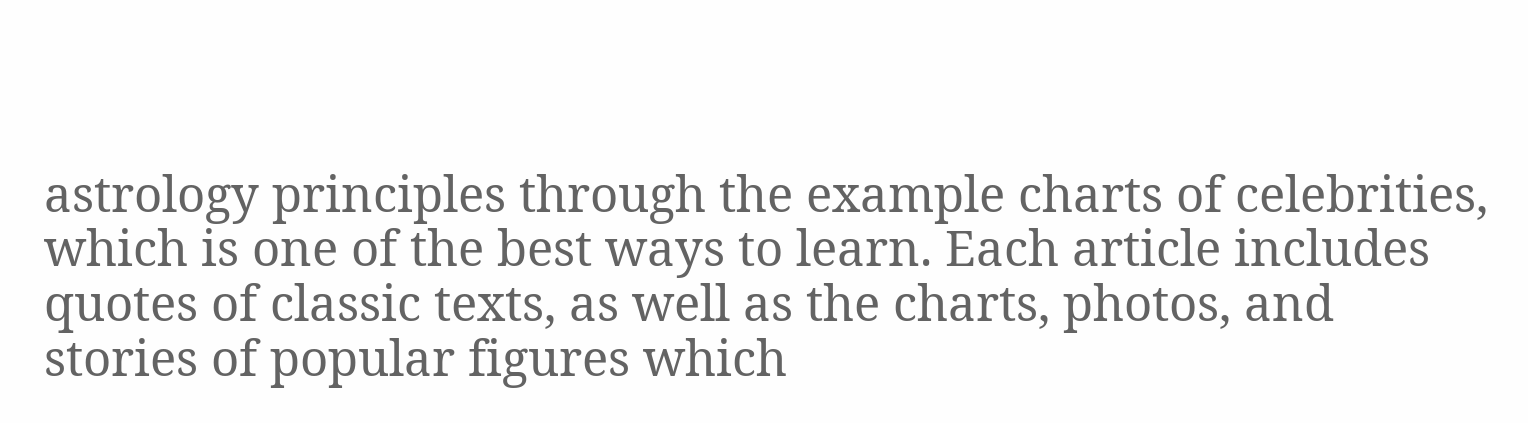astrology principles through the example charts of celebrities, which is one of the best ways to learn. Each article includes quotes of classic texts, as well as the charts, photos, and stories of popular figures which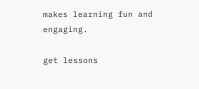makes learning fun and engaging.

get lessons